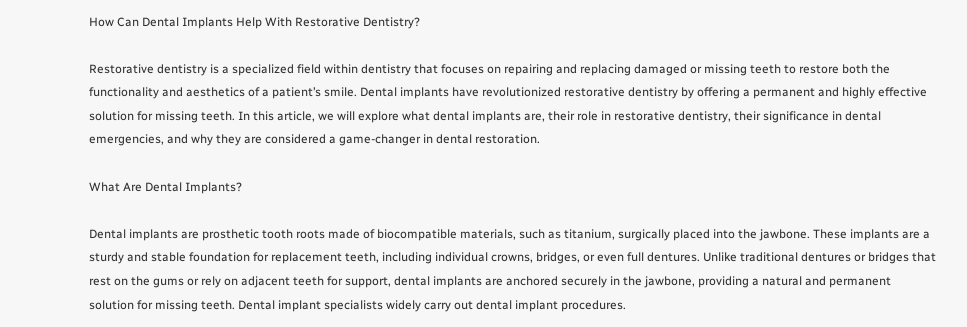How Can Dental Implants Help With Restorative Dentistry?

Restorative dentistry is a specialized field within dentistry that focuses on repairing and replacing damaged or missing teeth to restore both the functionality and aesthetics of a patient’s smile. Dental implants have revolutionized restorative dentistry by offering a permanent and highly effective solution for missing teeth. In this article, we will explore what dental implants are, their role in restorative dentistry, their significance in dental emergencies, and why they are considered a game-changer in dental restoration.

What Are Dental Implants?

Dental implants are prosthetic tooth roots made of biocompatible materials, such as titanium, surgically placed into the jawbone. These implants are a sturdy and stable foundation for replacement teeth, including individual crowns, bridges, or even full dentures. Unlike traditional dentures or bridges that rest on the gums or rely on adjacent teeth for support, dental implants are anchored securely in the jawbone, providing a natural and permanent solution for missing teeth. Dental implant specialists widely carry out dental implant procedures.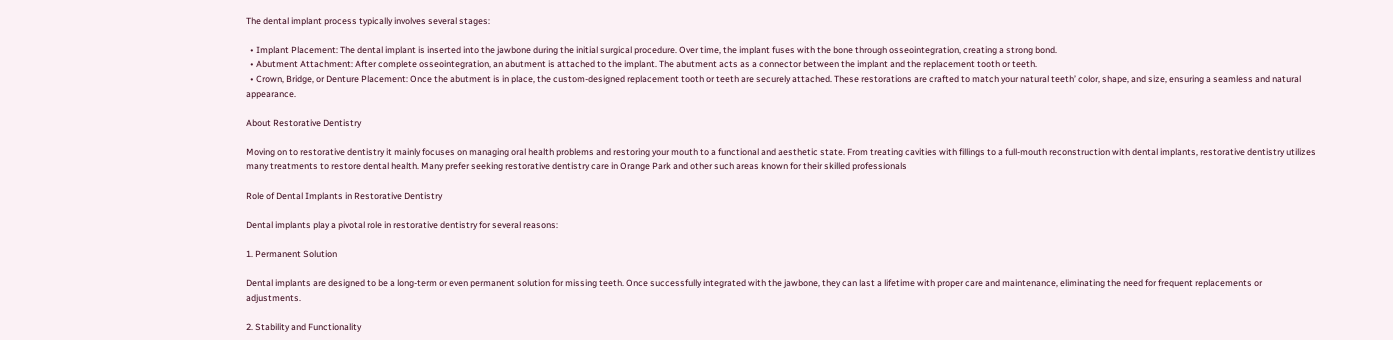The dental implant process typically involves several stages:

  • Implant Placement: The dental implant is inserted into the jawbone during the initial surgical procedure. Over time, the implant fuses with the bone through osseointegration, creating a strong bond.
  • Abutment Attachment: After complete osseointegration, an abutment is attached to the implant. The abutment acts as a connector between the implant and the replacement tooth or teeth.
  • Crown, Bridge, or Denture Placement: Once the abutment is in place, the custom-designed replacement tooth or teeth are securely attached. These restorations are crafted to match your natural teeth’ color, shape, and size, ensuring a seamless and natural appearance.

About Restorative Dentistry

Moving on to restorative dentistry it mainly focuses on managing oral health problems and restoring your mouth to a functional and aesthetic state. From treating cavities with fillings to a full-mouth reconstruction with dental implants, restorative dentistry utilizes many treatments to restore dental health. Many prefer seeking restorative dentistry care in Orange Park and other such areas known for their skilled professionals

Role of Dental Implants in Restorative Dentistry

Dental implants play a pivotal role in restorative dentistry for several reasons:

1. Permanent Solution

Dental implants are designed to be a long-term or even permanent solution for missing teeth. Once successfully integrated with the jawbone, they can last a lifetime with proper care and maintenance, eliminating the need for frequent replacements or adjustments.

2. Stability and Functionality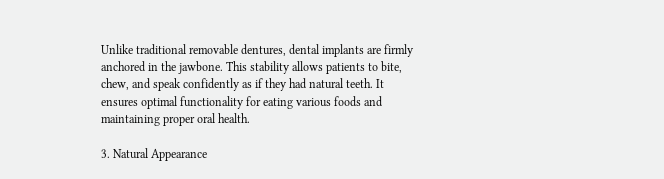Unlike traditional removable dentures, dental implants are firmly anchored in the jawbone. This stability allows patients to bite, chew, and speak confidently as if they had natural teeth. It ensures optimal functionality for eating various foods and maintaining proper oral health.

3. Natural Appearance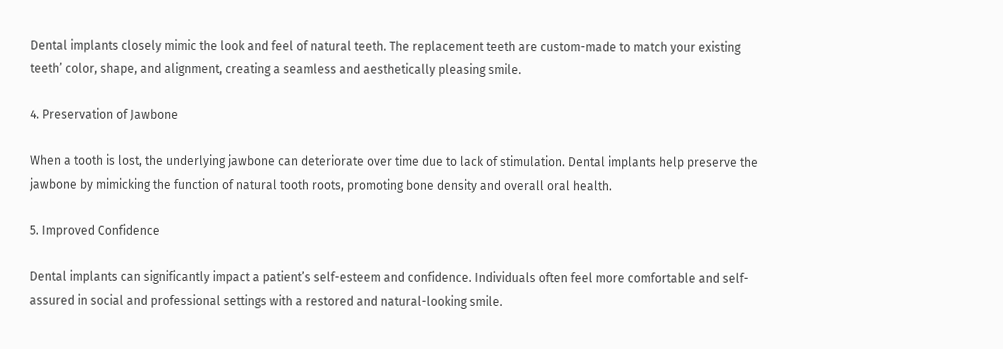Dental implants closely mimic the look and feel of natural teeth. The replacement teeth are custom-made to match your existing teeth’ color, shape, and alignment, creating a seamless and aesthetically pleasing smile.

4. Preservation of Jawbone

When a tooth is lost, the underlying jawbone can deteriorate over time due to lack of stimulation. Dental implants help preserve the jawbone by mimicking the function of natural tooth roots, promoting bone density and overall oral health.

5. Improved Confidence

Dental implants can significantly impact a patient’s self-esteem and confidence. Individuals often feel more comfortable and self-assured in social and professional settings with a restored and natural-looking smile.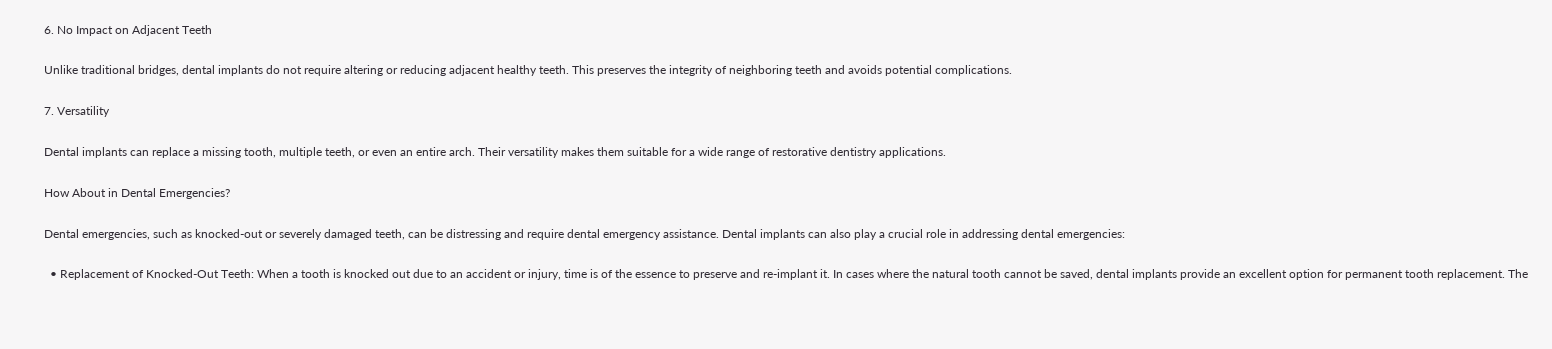6. No Impact on Adjacent Teeth

Unlike traditional bridges, dental implants do not require altering or reducing adjacent healthy teeth. This preserves the integrity of neighboring teeth and avoids potential complications.

7. Versatility

Dental implants can replace a missing tooth, multiple teeth, or even an entire arch. Their versatility makes them suitable for a wide range of restorative dentistry applications.

How About in Dental Emergencies?

Dental emergencies, such as knocked-out or severely damaged teeth, can be distressing and require dental emergency assistance. Dental implants can also play a crucial role in addressing dental emergencies:

  • Replacement of Knocked-Out Teeth: When a tooth is knocked out due to an accident or injury, time is of the essence to preserve and re-implant it. In cases where the natural tooth cannot be saved, dental implants provide an excellent option for permanent tooth replacement. The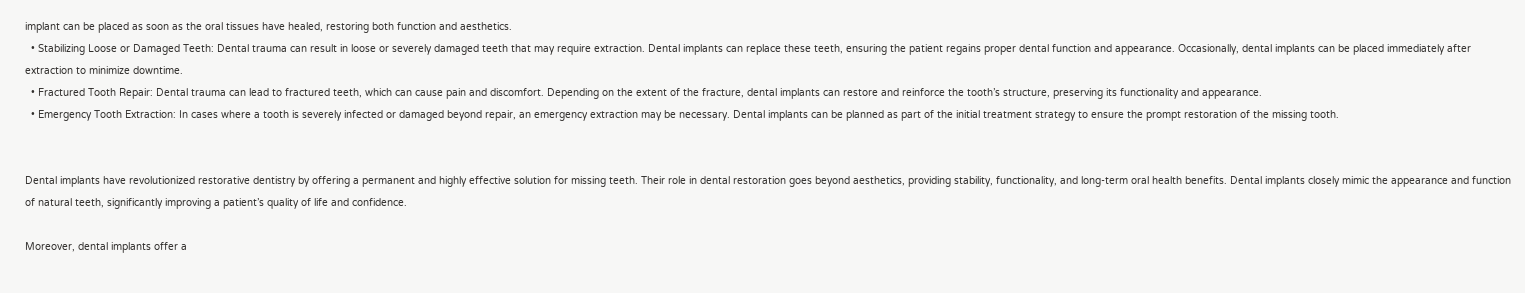implant can be placed as soon as the oral tissues have healed, restoring both function and aesthetics.
  • Stabilizing Loose or Damaged Teeth: Dental trauma can result in loose or severely damaged teeth that may require extraction. Dental implants can replace these teeth, ensuring the patient regains proper dental function and appearance. Occasionally, dental implants can be placed immediately after extraction to minimize downtime.
  • Fractured Tooth Repair: Dental trauma can lead to fractured teeth, which can cause pain and discomfort. Depending on the extent of the fracture, dental implants can restore and reinforce the tooth’s structure, preserving its functionality and appearance.
  • Emergency Tooth Extraction: In cases where a tooth is severely infected or damaged beyond repair, an emergency extraction may be necessary. Dental implants can be planned as part of the initial treatment strategy to ensure the prompt restoration of the missing tooth.


Dental implants have revolutionized restorative dentistry by offering a permanent and highly effective solution for missing teeth. Their role in dental restoration goes beyond aesthetics, providing stability, functionality, and long-term oral health benefits. Dental implants closely mimic the appearance and function of natural teeth, significantly improving a patient’s quality of life and confidence.

Moreover, dental implants offer a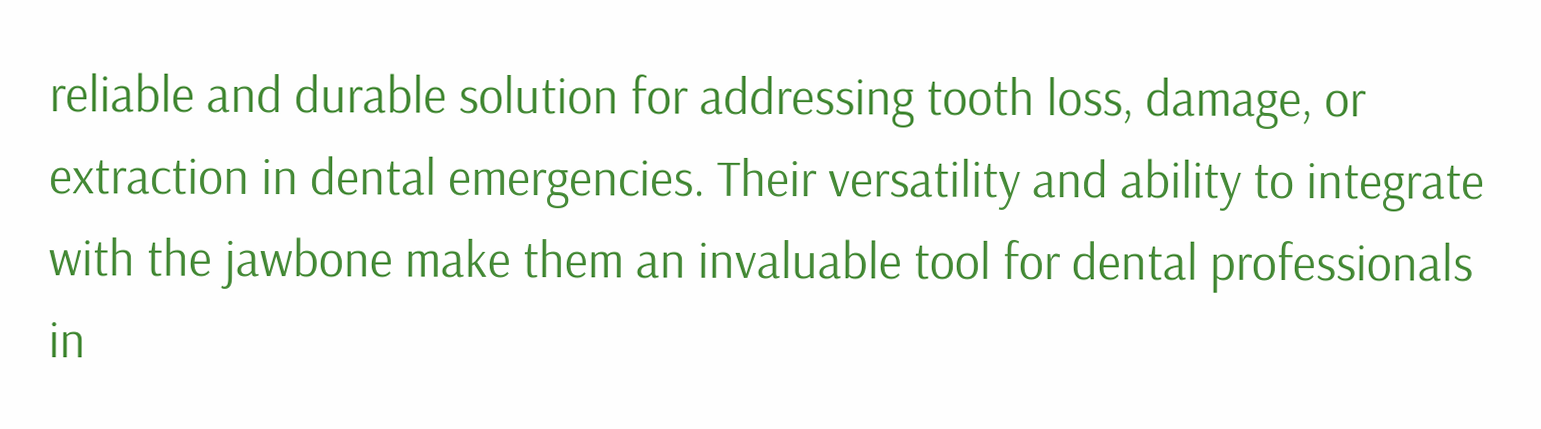reliable and durable solution for addressing tooth loss, damage, or extraction in dental emergencies. Their versatility and ability to integrate with the jawbone make them an invaluable tool for dental professionals in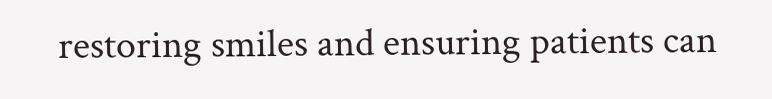restoring smiles and ensuring patients can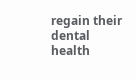regain their dental health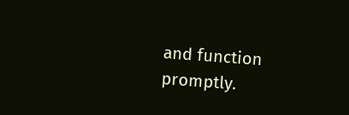and function promptly.